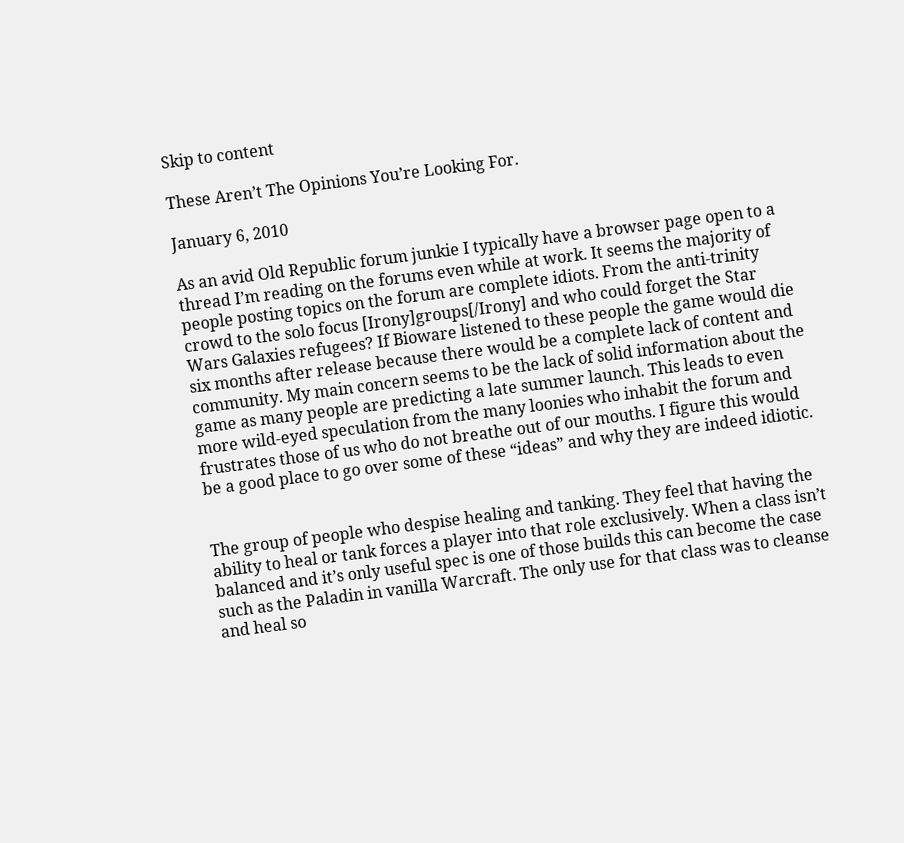Skip to content

These Aren’t The Opinions You’re Looking For.

January 6, 2010

As an avid Old Republic forum junkie I typically have a browser page open to a thread I’m reading on the forums even while at work. It seems the majority of people posting topics on the forum are complete idiots. From the anti-trinity crowd to the solo focus [Irony]groups[/Irony] and who could forget the Star Wars Galaxies refugees? If Bioware listened to these people the game would die six months after release because there would be a complete lack of content and community. My main concern seems to be the lack of solid information about the game as many people are predicting a late summer launch. This leads to even more wild-eyed speculation from the many loonies who inhabit the forum and frustrates those of us who do not breathe out of our mouths. I figure this would be a good place to go over some of these “ideas” and why they are indeed idiotic.


The group of people who despise healing and tanking. They feel that having the ability to heal or tank forces a player into that role exclusively. When a class isn’t balanced and it’s only useful spec is one of those builds this can become the case such as the Paladin in vanilla Warcraft. The only use for that class was to cleanse and heal so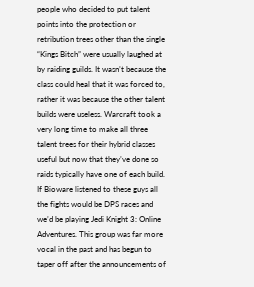people who decided to put talent points into the protection or retribution trees other than the single “Kings Bitch” were usually laughed at by raiding guilds. It wasn’t because the class could heal that it was forced to, rather it was because the other talent builds were useless. Warcraft took a very long time to make all three talent trees for their hybrid classes useful but now that they’ve done so raids typically have one of each build. If Bioware listened to these guys all the fights would be DPS races and we’d be playing Jedi Knight 3: Online Adventures. This group was far more vocal in the past and has begun to taper off after the announcements of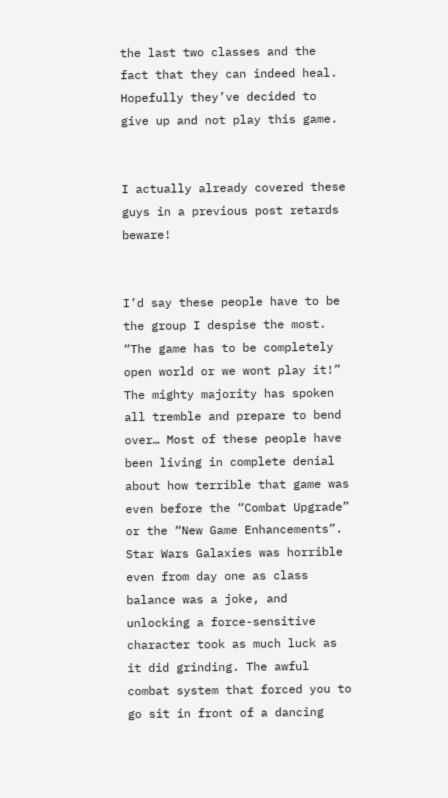the last two classes and the fact that they can indeed heal. Hopefully they’ve decided to give up and not play this game.


I actually already covered these guys in a previous post retards beware!


I’d say these people have to be the group I despise the most. “The game has to be completely open world or we wont play it!” The mighty majority has spoken all tremble and prepare to bend over… Most of these people have been living in complete denial about how terrible that game was even before the “Combat Upgrade” or the “New Game Enhancements”. Star Wars Galaxies was horrible even from day one as class balance was a joke, and unlocking a force-sensitive character took as much luck as it did grinding. The awful combat system that forced you to go sit in front of a dancing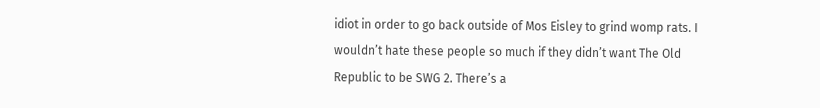idiot in order to go back outside of Mos Eisley to grind womp rats. I wouldn’t hate these people so much if they didn’t want The Old Republic to be SWG 2. There’s a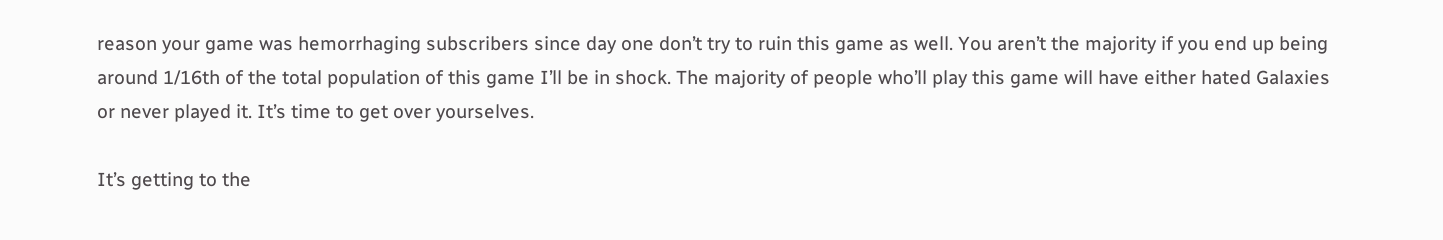reason your game was hemorrhaging subscribers since day one don’t try to ruin this game as well. You aren’t the majority if you end up being around 1/16th of the total population of this game I’ll be in shock. The majority of people who’ll play this game will have either hated Galaxies or never played it. It’s time to get over yourselves.

It’s getting to the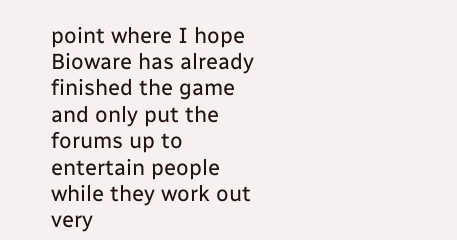point where I hope Bioware has already finished the game and only put the forums up to entertain people while they work out very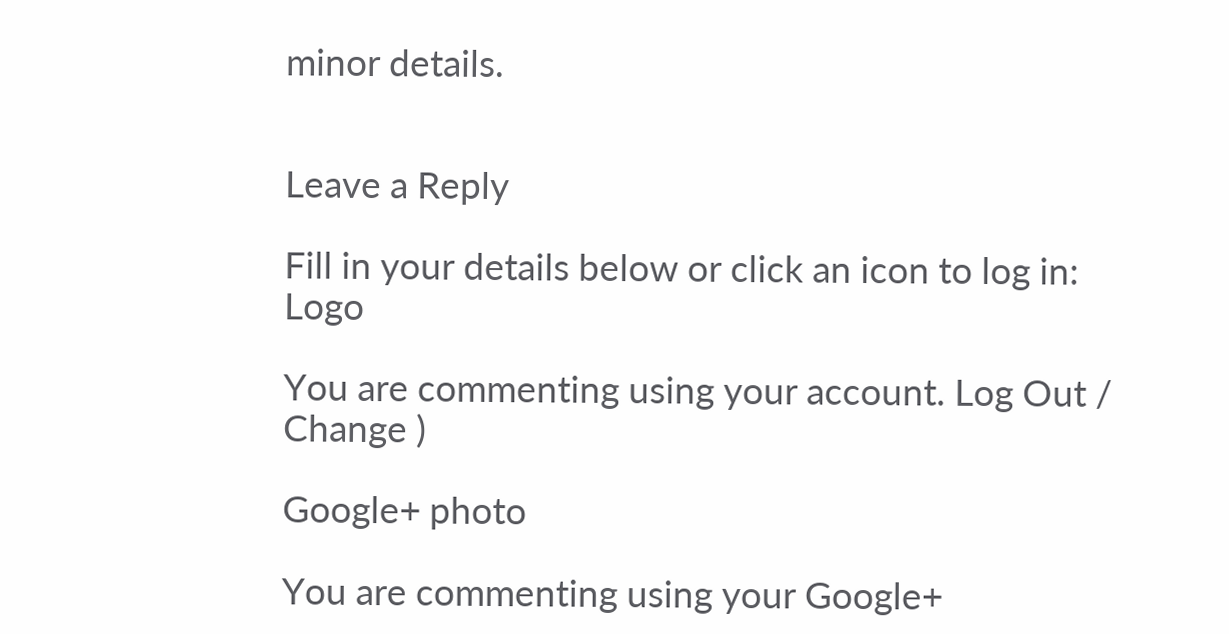minor details.


Leave a Reply

Fill in your details below or click an icon to log in: Logo

You are commenting using your account. Log Out /  Change )

Google+ photo

You are commenting using your Google+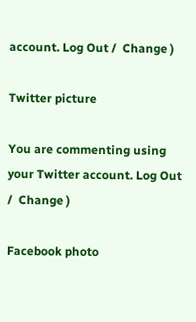account. Log Out /  Change )

Twitter picture

You are commenting using your Twitter account. Log Out /  Change )

Facebook photo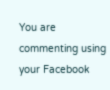You are commenting using your Facebook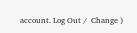account. Log Out /  Change )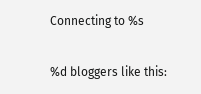Connecting to %s

%d bloggers like this: